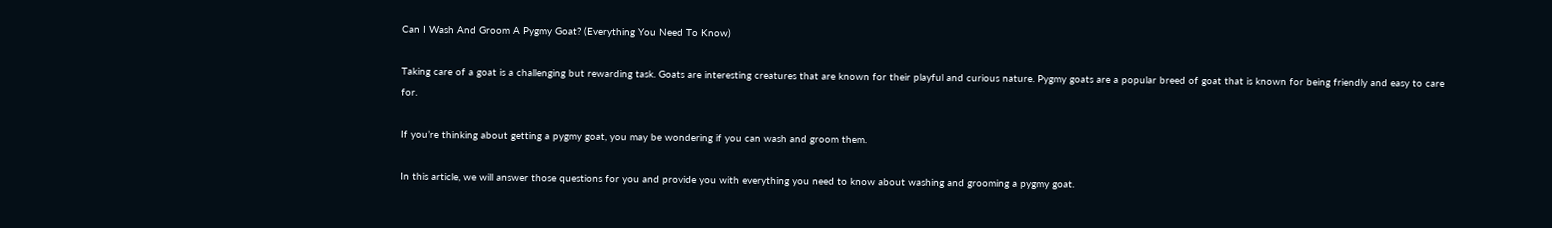Can I Wash And Groom A Pygmy Goat? (Everything You Need To Know)

Taking care of a goat is a challenging but rewarding task. Goats are interesting creatures that are known for their playful and curious nature. Pygmy goats are a popular breed of goat that is known for being friendly and easy to care for.

If you’re thinking about getting a pygmy goat, you may be wondering if you can wash and groom them.

In this article, we will answer those questions for you and provide you with everything you need to know about washing and grooming a pygmy goat.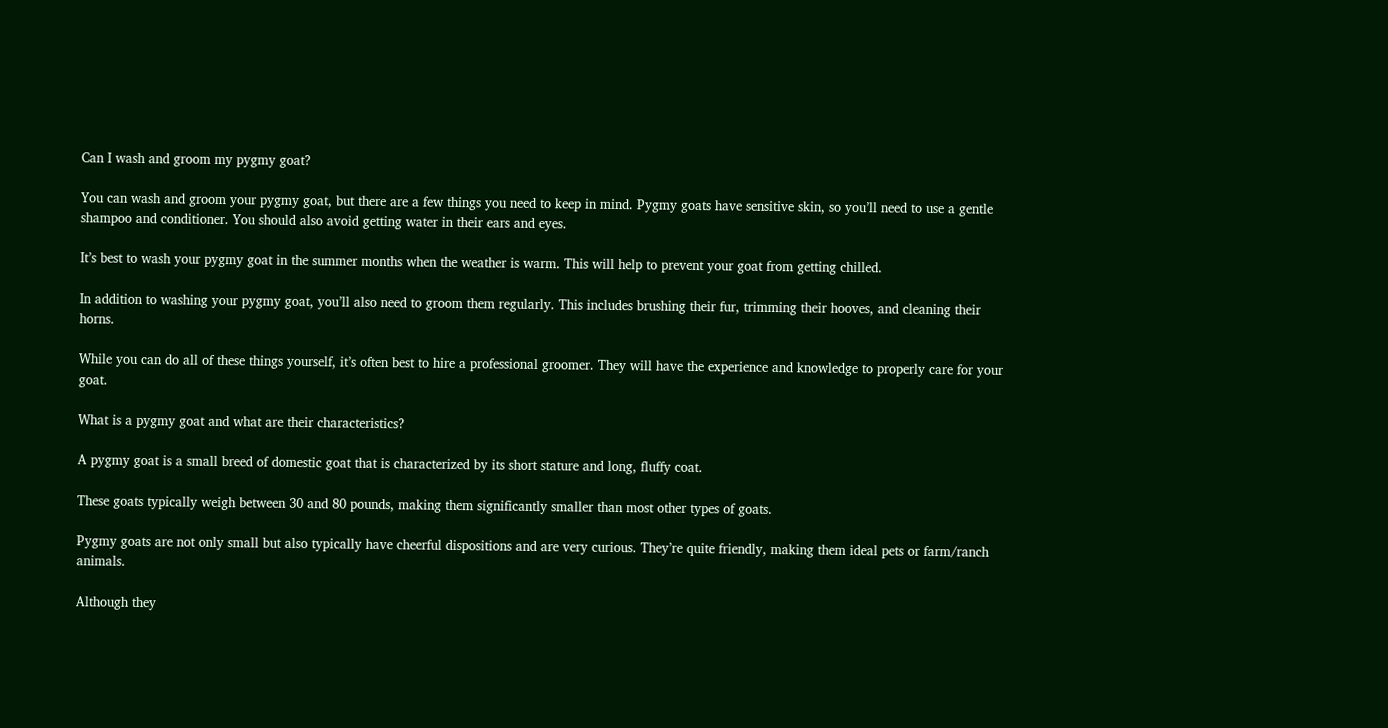Can I wash and groom my pygmy goat?

You can wash and groom your pygmy goat, but there are a few things you need to keep in mind. Pygmy goats have sensitive skin, so you’ll need to use a gentle shampoo and conditioner. You should also avoid getting water in their ears and eyes.

It’s best to wash your pygmy goat in the summer months when the weather is warm. This will help to prevent your goat from getting chilled.

In addition to washing your pygmy goat, you’ll also need to groom them regularly. This includes brushing their fur, trimming their hooves, and cleaning their horns.

While you can do all of these things yourself, it’s often best to hire a professional groomer. They will have the experience and knowledge to properly care for your goat.

What is a pygmy goat and what are their characteristics?

A pygmy goat is a small breed of domestic goat that is characterized by its short stature and long, fluffy coat.

These goats typically weigh between 30 and 80 pounds, making them significantly smaller than most other types of goats.

Pygmy goats are not only small but also typically have cheerful dispositions and are very curious. They’re quite friendly, making them ideal pets or farm/ranch animals.

Although they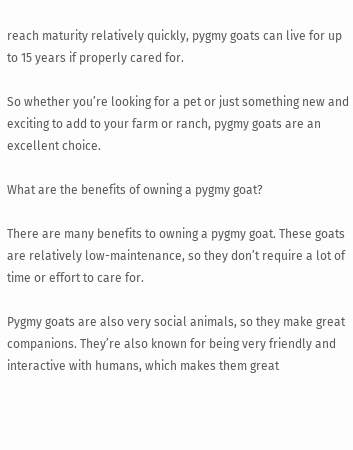reach maturity relatively quickly, pygmy goats can live for up to 15 years if properly cared for.

So whether you’re looking for a pet or just something new and exciting to add to your farm or ranch, pygmy goats are an excellent choice.

What are the benefits of owning a pygmy goat?

There are many benefits to owning a pygmy goat. These goats are relatively low-maintenance, so they don’t require a lot of time or effort to care for.

Pygmy goats are also very social animals, so they make great companions. They’re also known for being very friendly and interactive with humans, which makes them great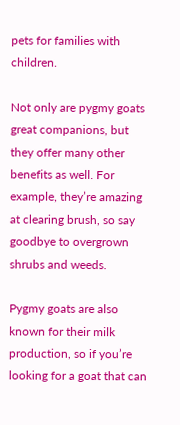pets for families with children.

Not only are pygmy goats great companions, but they offer many other benefits as well. For example, they’re amazing at clearing brush, so say goodbye to overgrown shrubs and weeds.

Pygmy goats are also known for their milk production, so if you’re looking for a goat that can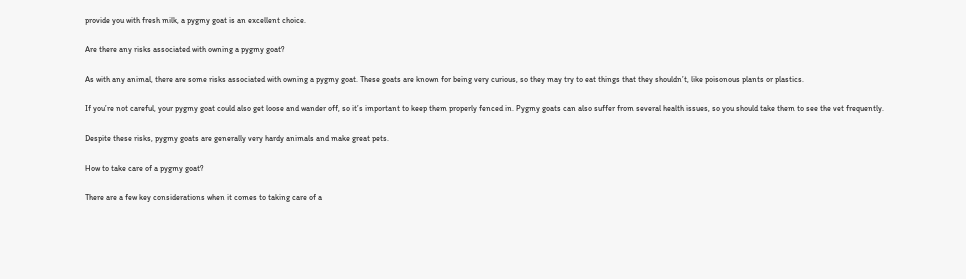provide you with fresh milk, a pygmy goat is an excellent choice.

Are there any risks associated with owning a pygmy goat?

As with any animal, there are some risks associated with owning a pygmy goat. These goats are known for being very curious, so they may try to eat things that they shouldn’t, like poisonous plants or plastics.

If you’re not careful, your pygmy goat could also get loose and wander off, so it’s important to keep them properly fenced in. Pygmy goats can also suffer from several health issues, so you should take them to see the vet frequently.

Despite these risks, pygmy goats are generally very hardy animals and make great pets.

How to take care of a pygmy goat?

There are a few key considerations when it comes to taking care of a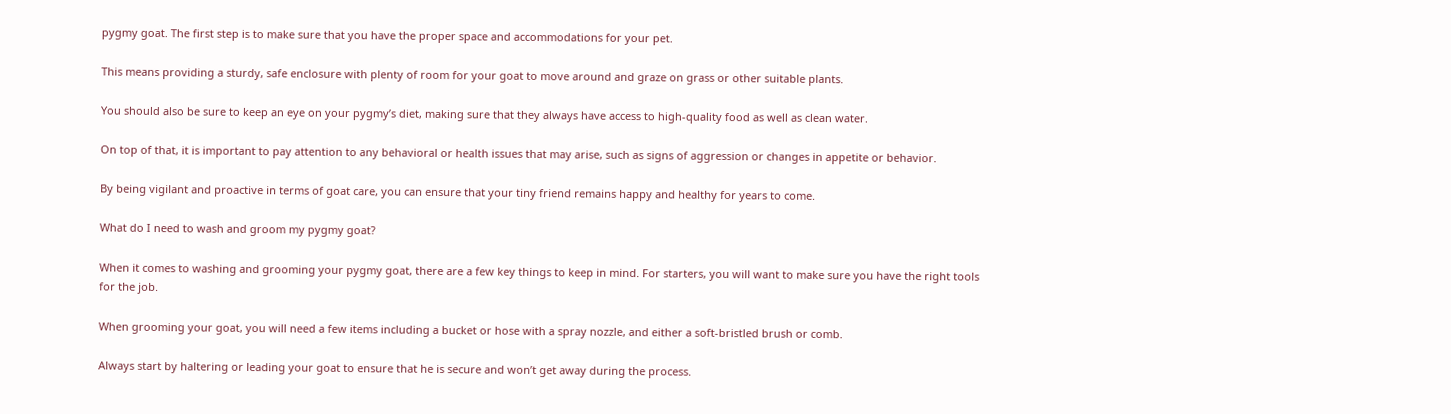pygmy goat. The first step is to make sure that you have the proper space and accommodations for your pet.

This means providing a sturdy, safe enclosure with plenty of room for your goat to move around and graze on grass or other suitable plants.

You should also be sure to keep an eye on your pygmy’s diet, making sure that they always have access to high-quality food as well as clean water.

On top of that, it is important to pay attention to any behavioral or health issues that may arise, such as signs of aggression or changes in appetite or behavior.

By being vigilant and proactive in terms of goat care, you can ensure that your tiny friend remains happy and healthy for years to come.

What do I need to wash and groom my pygmy goat?

When it comes to washing and grooming your pygmy goat, there are a few key things to keep in mind. For starters, you will want to make sure you have the right tools for the job.

When grooming your goat, you will need a few items including a bucket or hose with a spray nozzle, and either a soft-bristled brush or comb.

Always start by haltering or leading your goat to ensure that he is secure and won’t get away during the process.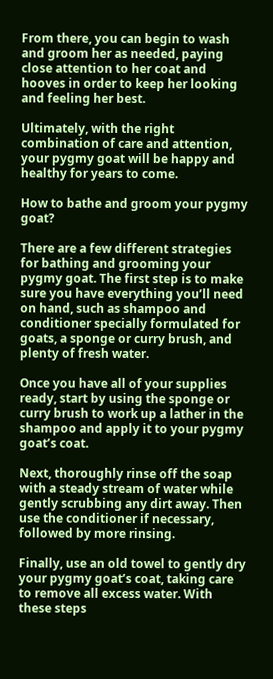From there, you can begin to wash and groom her as needed, paying close attention to her coat and hooves in order to keep her looking and feeling her best.

Ultimately, with the right combination of care and attention, your pygmy goat will be happy and healthy for years to come.

How to bathe and groom your pygmy goat?

There are a few different strategies for bathing and grooming your pygmy goat. The first step is to make sure you have everything you’ll need on hand, such as shampoo and conditioner specially formulated for goats, a sponge or curry brush, and plenty of fresh water.

Once you have all of your supplies ready, start by using the sponge or curry brush to work up a lather in the shampoo and apply it to your pygmy goat’s coat.

Next, thoroughly rinse off the soap with a steady stream of water while gently scrubbing any dirt away. Then use the conditioner if necessary, followed by more rinsing.

Finally, use an old towel to gently dry your pygmy goat’s coat, taking care to remove all excess water. With these steps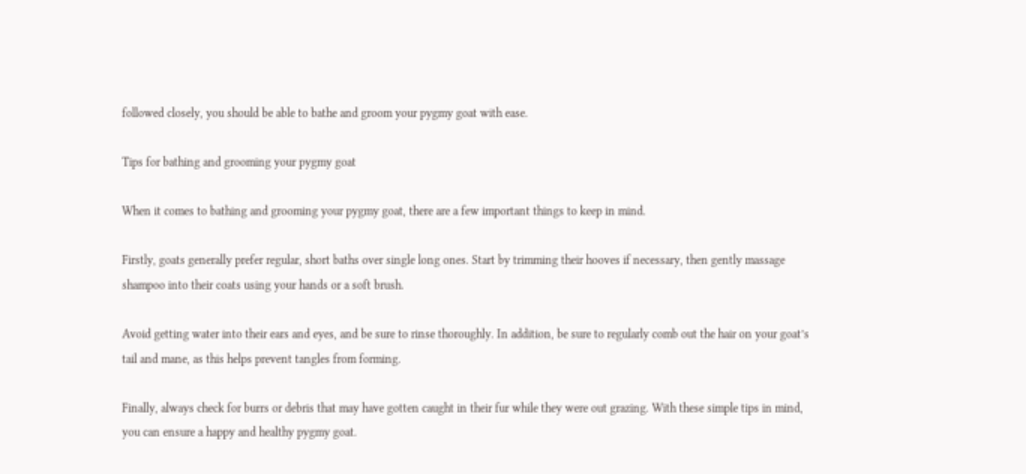followed closely, you should be able to bathe and groom your pygmy goat with ease.

Tips for bathing and grooming your pygmy goat

When it comes to bathing and grooming your pygmy goat, there are a few important things to keep in mind.

Firstly, goats generally prefer regular, short baths over single long ones. Start by trimming their hooves if necessary, then gently massage shampoo into their coats using your hands or a soft brush.

Avoid getting water into their ears and eyes, and be sure to rinse thoroughly. In addition, be sure to regularly comb out the hair on your goat’s tail and mane, as this helps prevent tangles from forming.

Finally, always check for burrs or debris that may have gotten caught in their fur while they were out grazing. With these simple tips in mind, you can ensure a happy and healthy pygmy goat.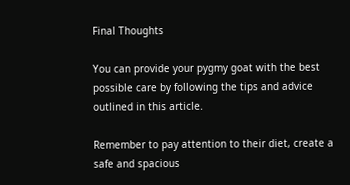Final Thoughts

You can provide your pygmy goat with the best possible care by following the tips and advice outlined in this article.

Remember to pay attention to their diet, create a safe and spacious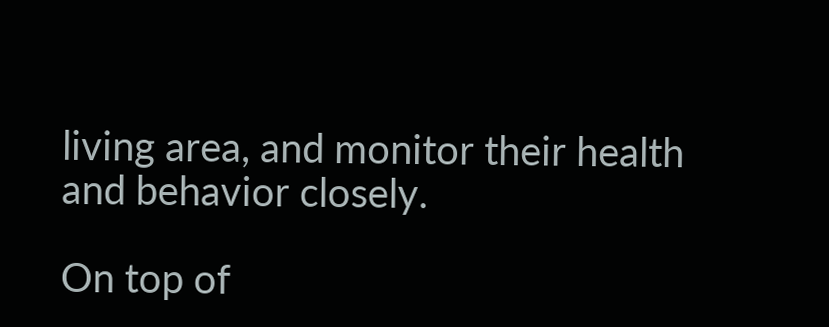living area, and monitor their health and behavior closely.

On top of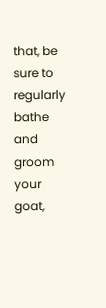that, be sure to regularly bathe and groom your goat,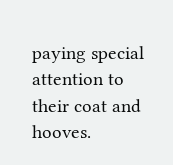paying special attention to their coat and hooves.